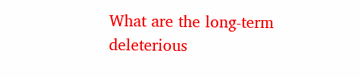What are the long-term deleterious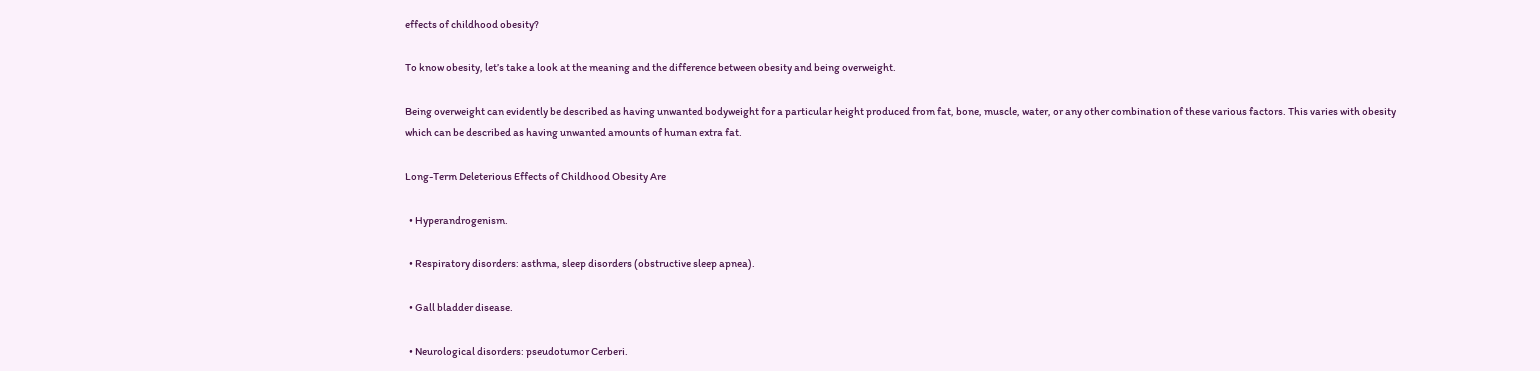effects of childhood obesity?

To know obesity, let’s take a look at the meaning and the difference between obesity and being overweight.

Being overweight can evidently be described as having unwanted bodyweight for a particular height produced from fat, bone, muscle, water, or any other combination of these various factors. This varies with obesity which can be described as having unwanted amounts of human extra fat.

Long-Term Deleterious Effects of Childhood Obesity Are

  • Hyperandrogenism.

  • Respiratory disorders: asthma, sleep disorders (obstructive sleep apnea).

  • Gall bladder disease.

  • Neurological disorders: pseudotumor Cerberi.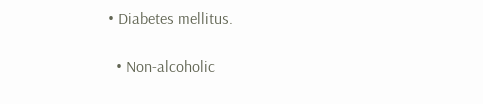• Diabetes mellitus.

  • Non-alcoholic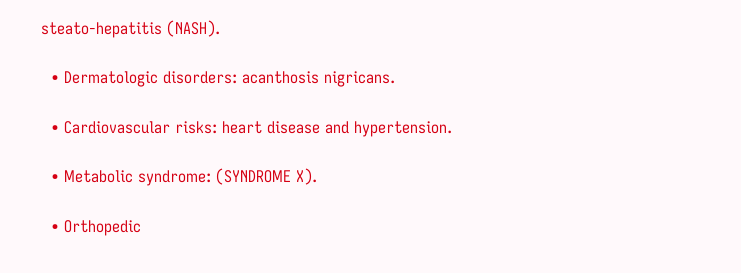steato-hepatitis (NASH).

  • Dermatologic disorders: acanthosis nigricans.

  • Cardiovascular risks: heart disease and hypertension.

  • Metabolic syndrome: (SYNDROME X).

  • Orthopedic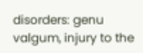disorders: genu valgum, injury to the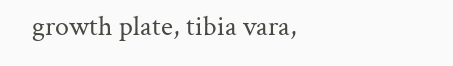growth plate, tibia vara,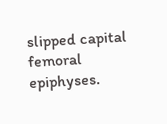slipped capital femoral epiphyses.